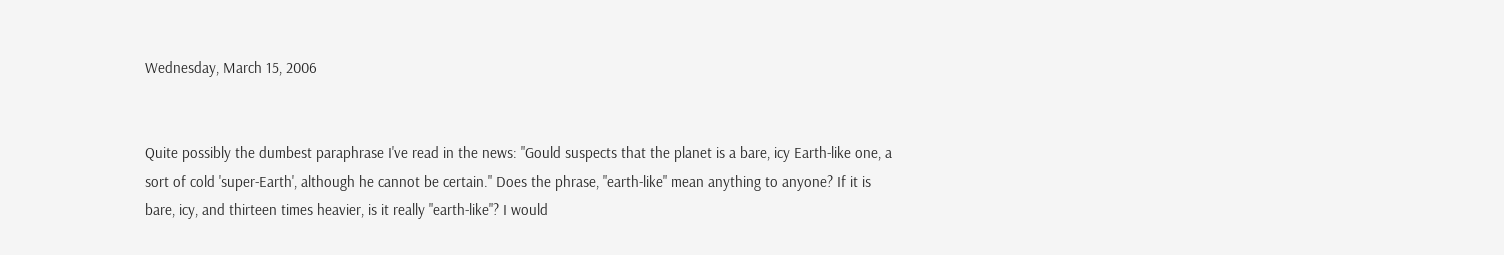Wednesday, March 15, 2006


Quite possibly the dumbest paraphrase I've read in the news: "Gould suspects that the planet is a bare, icy Earth-like one, a sort of cold 'super-Earth', although he cannot be certain." Does the phrase, "earth-like" mean anything to anyone? If it is bare, icy, and thirteen times heavier, is it really "earth-like"? I would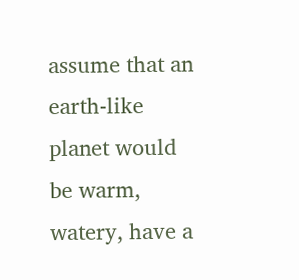assume that an earth-like planet would be warm, watery, have a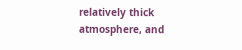relatively thick atmosphere, and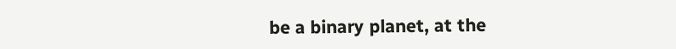be a binary planet, at the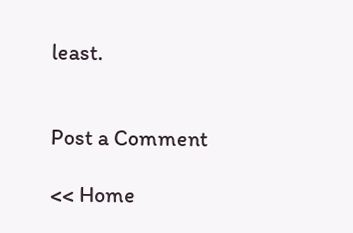least.


Post a Comment

<< Home